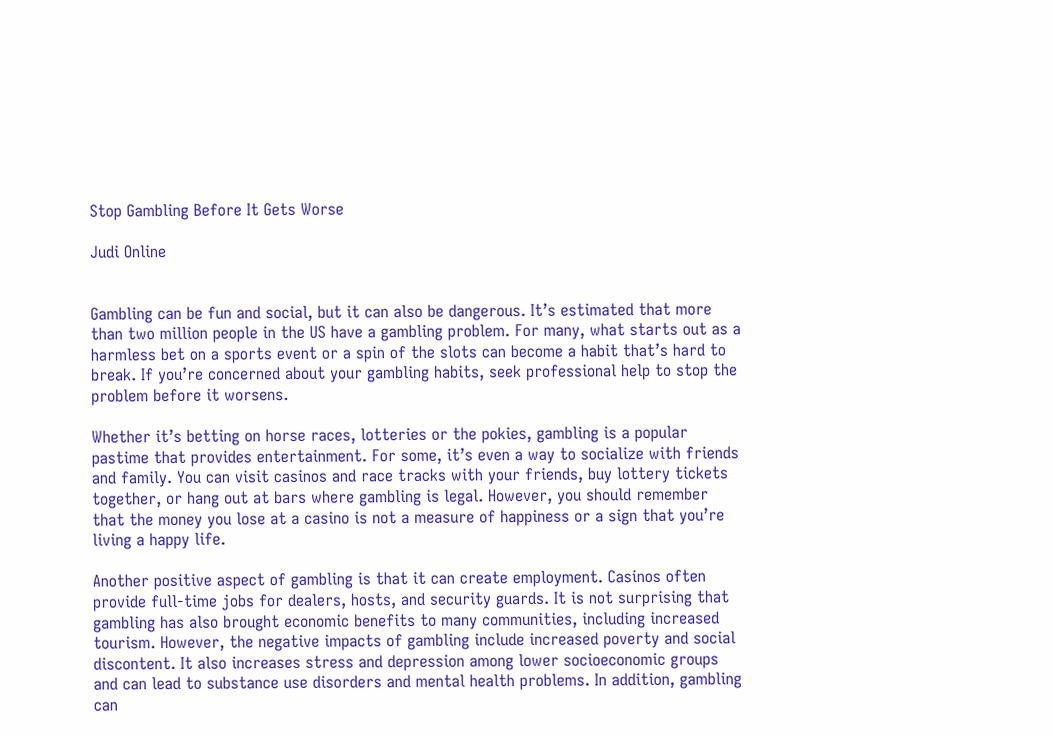Stop Gambling Before It Gets Worse

Judi Online


Gambling can be fun and social, but it can also be dangerous. It’s estimated that more than two million people in the US have a gambling problem. For many, what starts out as a harmless bet on a sports event or a spin of the slots can become a habit that’s hard to break. If you’re concerned about your gambling habits, seek professional help to stop the problem before it worsens.

Whether it’s betting on horse races, lotteries or the pokies, gambling is a popular pastime that provides entertainment. For some, it’s even a way to socialize with friends and family. You can visit casinos and race tracks with your friends, buy lottery tickets together, or hang out at bars where gambling is legal. However, you should remember that the money you lose at a casino is not a measure of happiness or a sign that you’re living a happy life.

Another positive aspect of gambling is that it can create employment. Casinos often provide full-time jobs for dealers, hosts, and security guards. It is not surprising that gambling has also brought economic benefits to many communities, including increased tourism. However, the negative impacts of gambling include increased poverty and social discontent. It also increases stress and depression among lower socioeconomic groups and can lead to substance use disorders and mental health problems. In addition, gambling can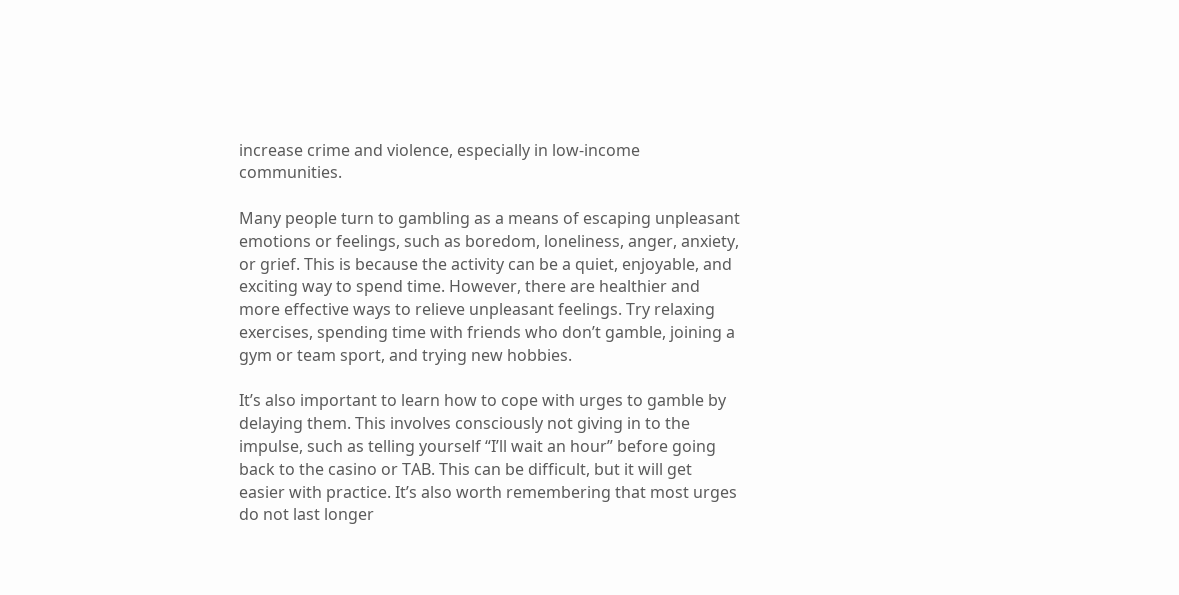increase crime and violence, especially in low-income communities.

Many people turn to gambling as a means of escaping unpleasant emotions or feelings, such as boredom, loneliness, anger, anxiety, or grief. This is because the activity can be a quiet, enjoyable, and exciting way to spend time. However, there are healthier and more effective ways to relieve unpleasant feelings. Try relaxing exercises, spending time with friends who don’t gamble, joining a gym or team sport, and trying new hobbies.

It’s also important to learn how to cope with urges to gamble by delaying them. This involves consciously not giving in to the impulse, such as telling yourself “I’ll wait an hour” before going back to the casino or TAB. This can be difficult, but it will get easier with practice. It’s also worth remembering that most urges do not last longer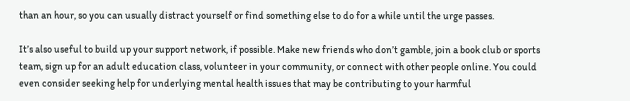than an hour, so you can usually distract yourself or find something else to do for a while until the urge passes.

It’s also useful to build up your support network, if possible. Make new friends who don’t gamble, join a book club or sports team, sign up for an adult education class, volunteer in your community, or connect with other people online. You could even consider seeking help for underlying mental health issues that may be contributing to your harmful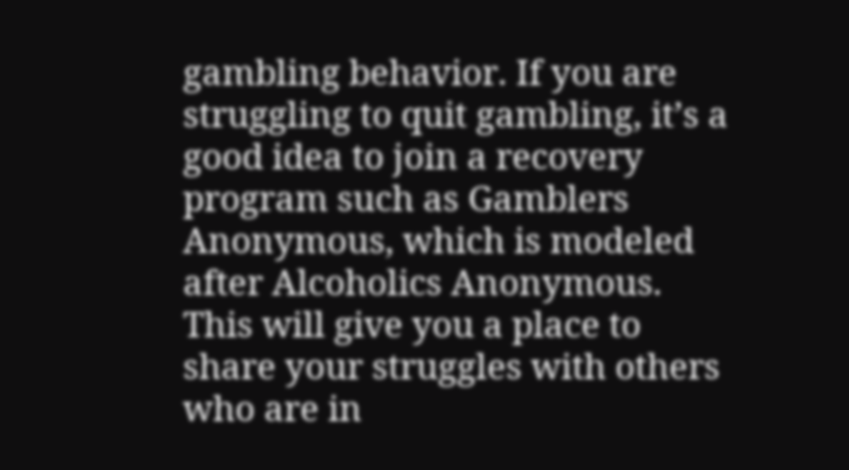gambling behavior. If you are struggling to quit gambling, it’s a good idea to join a recovery program such as Gamblers Anonymous, which is modeled after Alcoholics Anonymous. This will give you a place to share your struggles with others who are in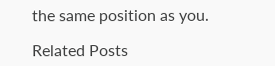the same position as you.

Related Posts